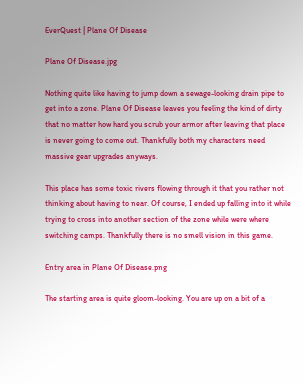EverQuest | Plane Of Disease

Plane Of Disease.jpg

Nothing quite like having to jump down a sewage-looking drain pipe to get into a zone. Plane Of Disease leaves you feeling the kind of dirty that no matter how hard you scrub your armor after leaving that place is never going to come out. Thankfully both my characters need massive gear upgrades anyways.

This place has some toxic rivers flowing through it that you rather not thinking about having to near. Of course, I ended up falling into it while trying to cross into another section of the zone while were where switching camps. Thankfully there is no smell vision in this game.

Entry area in Plane Of Disease.png

The starting area is quite gloom-looking. You are up on a bit of a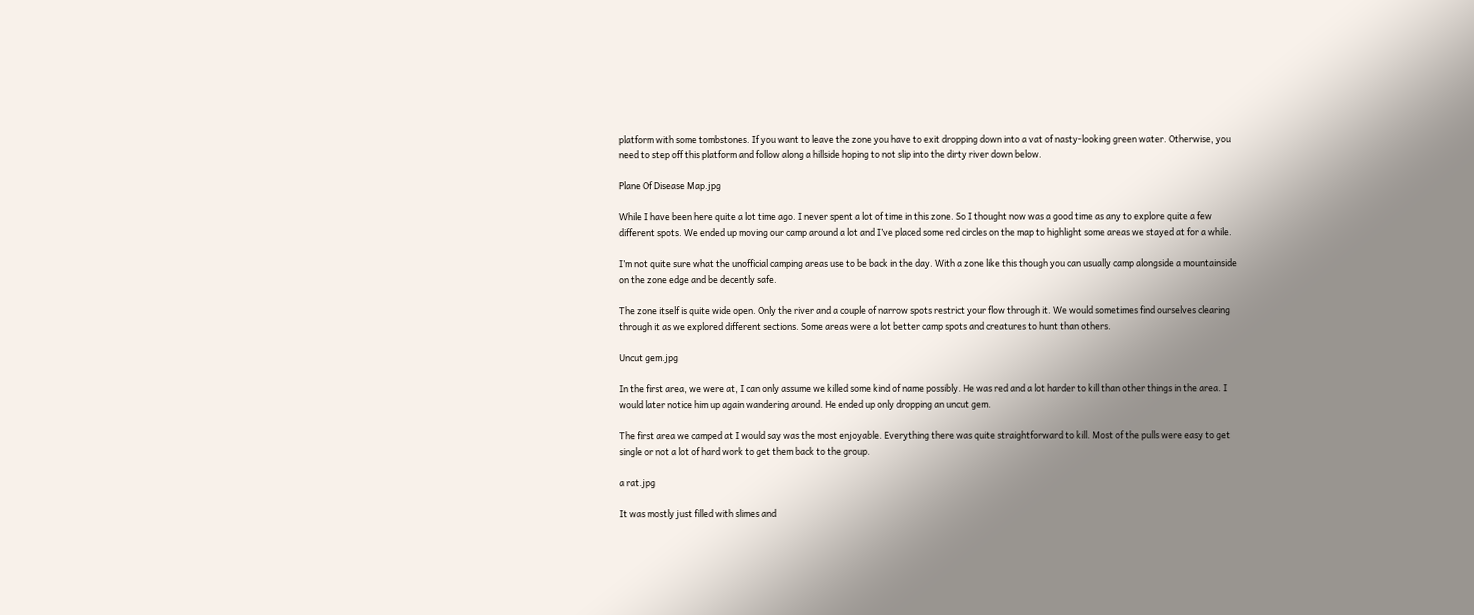platform with some tombstones. If you want to leave the zone you have to exit dropping down into a vat of nasty-looking green water. Otherwise, you need to step off this platform and follow along a hillside hoping to not slip into the dirty river down below.

Plane Of Disease Map.jpg

While I have been here quite a lot time ago. I never spent a lot of time in this zone. So I thought now was a good time as any to explore quite a few different spots. We ended up moving our camp around a lot and I’ve placed some red circles on the map to highlight some areas we stayed at for a while.

I’m not quite sure what the unofficial camping areas use to be back in the day. With a zone like this though you can usually camp alongside a mountainside on the zone edge and be decently safe.

The zone itself is quite wide open. Only the river and a couple of narrow spots restrict your flow through it. We would sometimes find ourselves clearing through it as we explored different sections. Some areas were a lot better camp spots and creatures to hunt than others.

Uncut gem.jpg

In the first area, we were at, I can only assume we killed some kind of name possibly. He was red and a lot harder to kill than other things in the area. I would later notice him up again wandering around. He ended up only dropping an uncut gem.

The first area we camped at I would say was the most enjoyable. Everything there was quite straightforward to kill. Most of the pulls were easy to get single or not a lot of hard work to get them back to the group.

a rat.jpg

It was mostly just filled with slimes and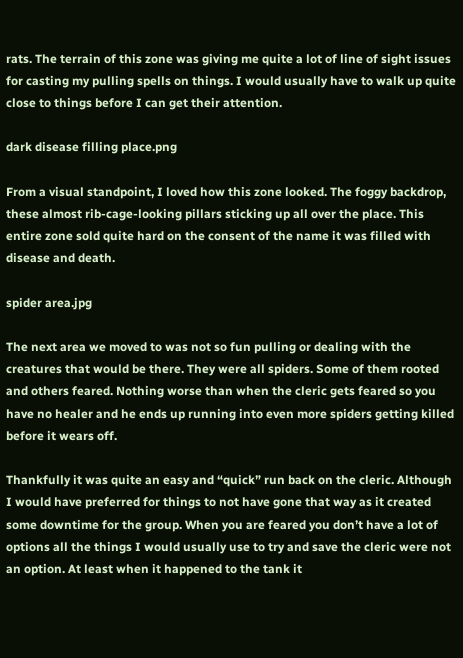rats. The terrain of this zone was giving me quite a lot of line of sight issues for casting my pulling spells on things. I would usually have to walk up quite close to things before I can get their attention.

dark disease filling place.png

From a visual standpoint, I loved how this zone looked. The foggy backdrop, these almost rib-cage-looking pillars sticking up all over the place. This entire zone sold quite hard on the consent of the name it was filled with disease and death.

spider area.jpg

The next area we moved to was not so fun pulling or dealing with the creatures that would be there. They were all spiders. Some of them rooted and others feared. Nothing worse than when the cleric gets feared so you have no healer and he ends up running into even more spiders getting killed before it wears off.

Thankfully it was quite an easy and “quick” run back on the cleric. Although I would have preferred for things to not have gone that way as it created some downtime for the group. When you are feared you don’t have a lot of options all the things I would usually use to try and save the cleric were not an option. At least when it happened to the tank it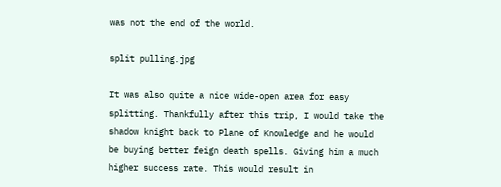was not the end of the world.

split pulling.jpg

It was also quite a nice wide-open area for easy splitting. Thankfully after this trip, I would take the shadow knight back to Plane of Knowledge and he would be buying better feign death spells. Giving him a much higher success rate. This would result in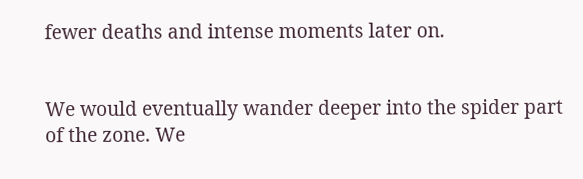fewer deaths and intense moments later on.


We would eventually wander deeper into the spider part of the zone. We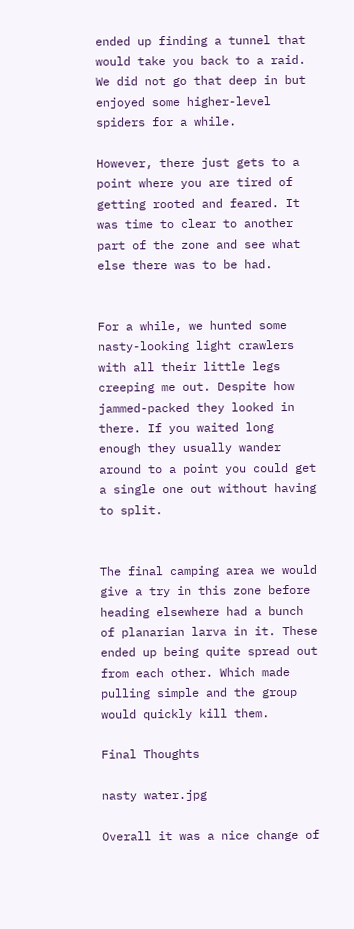ended up finding a tunnel that would take you back to a raid. We did not go that deep in but enjoyed some higher-level spiders for a while.

However, there just gets to a point where you are tired of getting rooted and feared. It was time to clear to another part of the zone and see what else there was to be had.


For a while, we hunted some nasty-looking light crawlers with all their little legs creeping me out. Despite how jammed-packed they looked in there. If you waited long enough they usually wander around to a point you could get a single one out without having to split.


The final camping area we would give a try in this zone before heading elsewhere had a bunch of planarian larva in it. These ended up being quite spread out from each other. Which made pulling simple and the group would quickly kill them.

Final Thoughts

nasty water.jpg

Overall it was a nice change of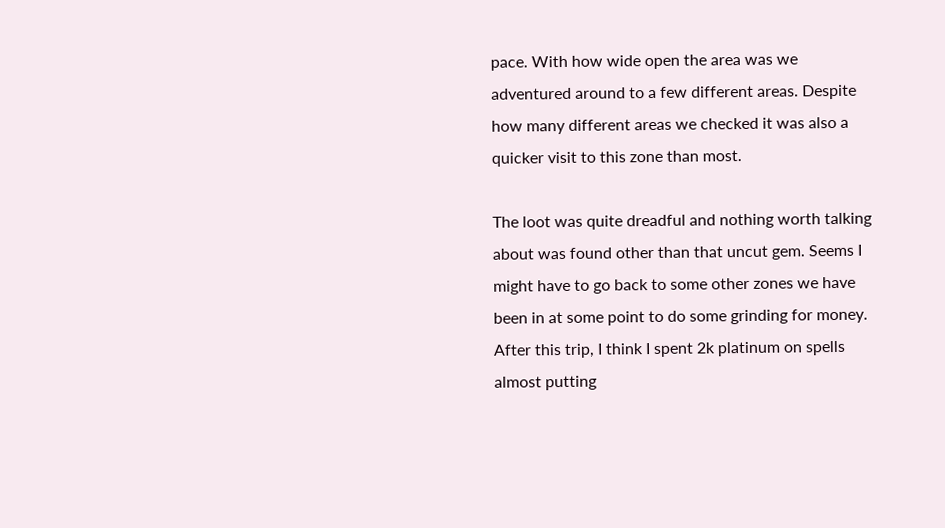pace. With how wide open the area was we adventured around to a few different areas. Despite how many different areas we checked it was also a quicker visit to this zone than most.

The loot was quite dreadful and nothing worth talking about was found other than that uncut gem. Seems I might have to go back to some other zones we have been in at some point to do some grinding for money. After this trip, I think I spent 2k platinum on spells almost putting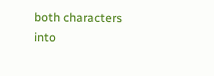both characters into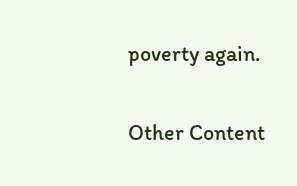poverty again.

Other Content